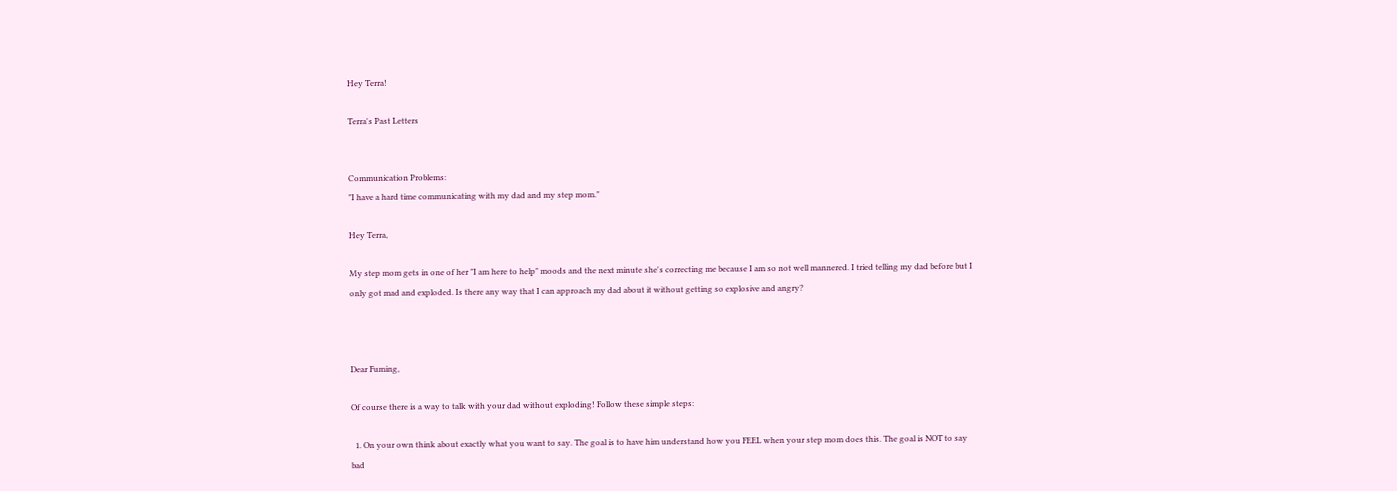Hey Terra!

Terra's Past Letters


Communication Problems:
"I have a hard time communicating with my dad and my step mom."

Hey Terra,

My step mom gets in one of her "I am here to help" moods and the next minute she's correcting me because I am so not well mannered. I tried telling my dad before but I only got mad and exploded. Is there any way that I can approach my dad about it without getting so explosive and angry?



Dear Fuming,

Of course there is a way to talk with your dad without exploding! Follow these simple steps:

  1. On your own think about exactly what you want to say. The goal is to have him understand how you FEEL when your step mom does this. The goal is NOT to say bad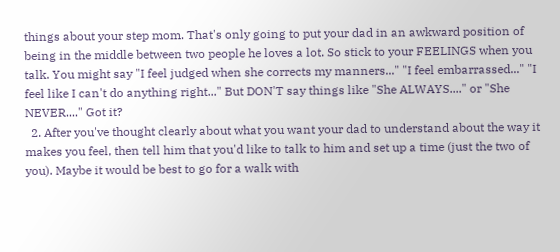things about your step mom. That's only going to put your dad in an awkward position of being in the middle between two people he loves a lot. So stick to your FEELINGS when you talk. You might say "I feel judged when she corrects my manners..." "I feel embarrassed..." "I feel like I can't do anything right..." But DON'T say things like "She ALWAYS...." or "She NEVER...." Got it?
  2. After you've thought clearly about what you want your dad to understand about the way it makes you feel, then tell him that you'd like to talk to him and set up a time (just the two of you). Maybe it would be best to go for a walk with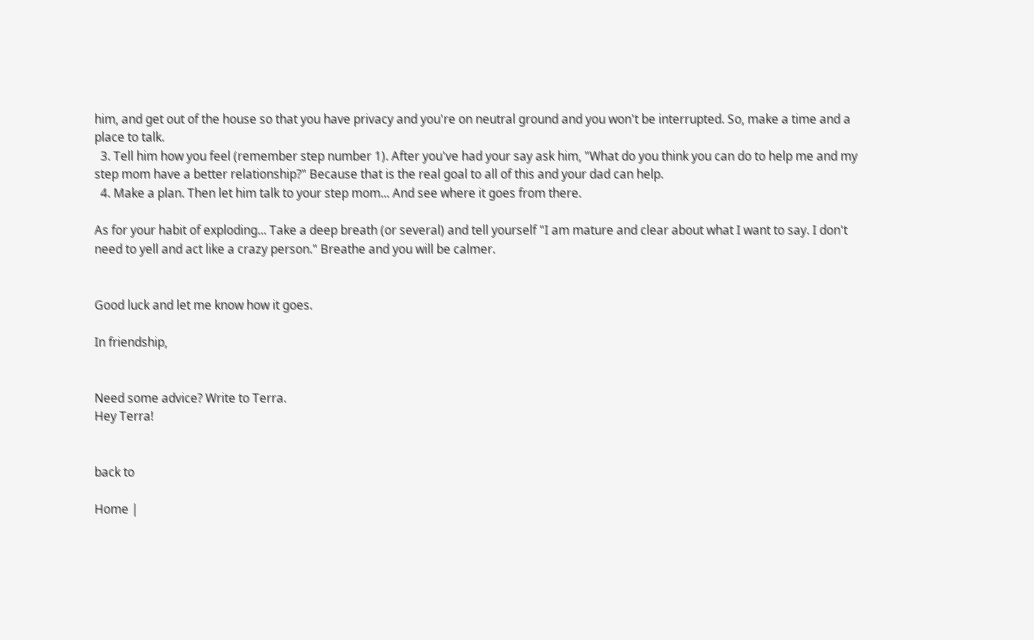him, and get out of the house so that you have privacy and you're on neutral ground and you won't be interrupted. So, make a time and a place to talk.
  3. Tell him how you feel (remember step number 1). After you've had your say ask him, "What do you think you can do to help me and my step mom have a better relationship?" Because that is the real goal to all of this and your dad can help.
  4. Make a plan. Then let him talk to your step mom... And see where it goes from there.

As for your habit of exploding... Take a deep breath (or several) and tell yourself "I am mature and clear about what I want to say. I don't need to yell and act like a crazy person." Breathe and you will be calmer.


Good luck and let me know how it goes.

In friendship,


Need some advice? Write to Terra.
Hey Terra!


back to

Home |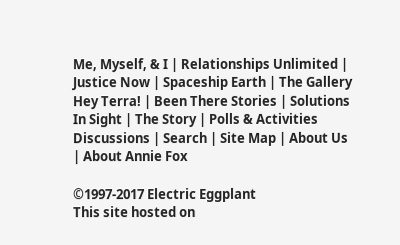Me, Myself, & I | Relationships Unlimited | Justice Now | Spaceship Earth | The Gallery
Hey Terra! | Been There Stories | Solutions In Sight | The Story | Polls & Activities
Discussions | Search | Site Map | About Us | About Annie Fox

©1997-2017 Electric Eggplant
This site hosted on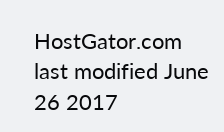HostGator.com
last modified June 26 2017